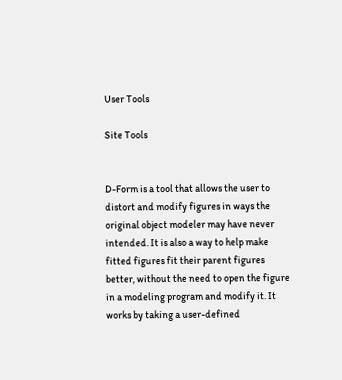User Tools

Site Tools


D-Form is a tool that allows the user to distort and modify figures in ways the original object modeler may have never intended. It is also a way to help make fitted figures fit their parent figures better, without the need to open the figure in a modeling program and modify it. It works by taking a user-defined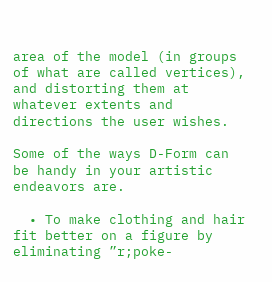area of the model (in groups of what are called vertices), and distorting them at whatever extents and directions the user wishes.

Some of the ways D-Form can be handy in your artistic endeavors are.

  • To make clothing and hair fit better on a figure by eliminating ”r;poke-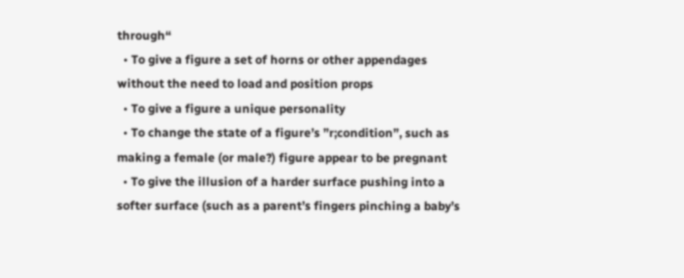through“
  • To give a figure a set of horns or other appendages without the need to load and position props
  • To give a figure a unique personality
  • To change the state of a figure’s ”r;condition”, such as making a female (or male?) figure appear to be pregnant
  • To give the illusion of a harder surface pushing into a softer surface (such as a parent’s fingers pinching a baby’s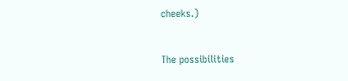cheeks.)

The possibilities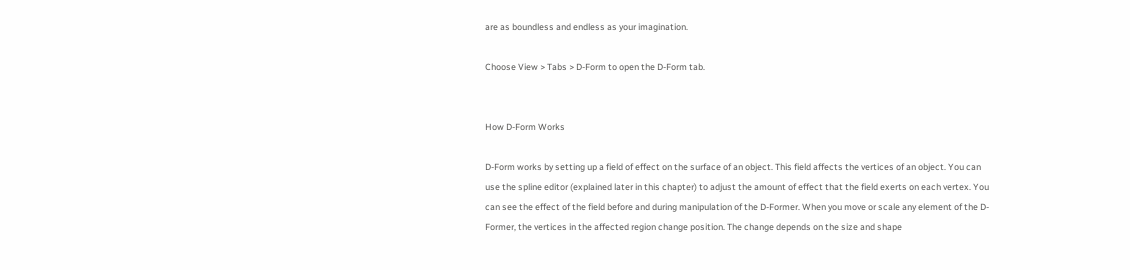are as boundless and endless as your imagination.

Choose View > Tabs > D-Form to open the D-Form tab.


How D-Form Works

D-Form works by setting up a field of effect on the surface of an object. This field affects the vertices of an object. You can use the spline editor (explained later in this chapter) to adjust the amount of effect that the field exerts on each vertex. You can see the effect of the field before and during manipulation of the D-Former. When you move or scale any element of the D-Former, the vertices in the affected region change position. The change depends on the size and shape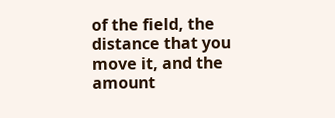of the field, the distance that you move it, and the amount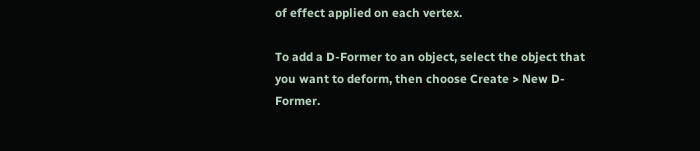of effect applied on each vertex.

To add a D-Former to an object, select the object that you want to deform, then choose Create > New D-Former.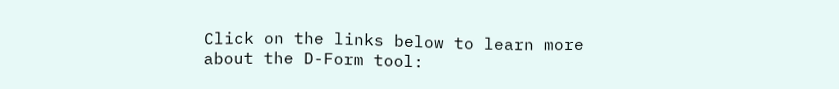Click on the links below to learn more about the D-Form tool: